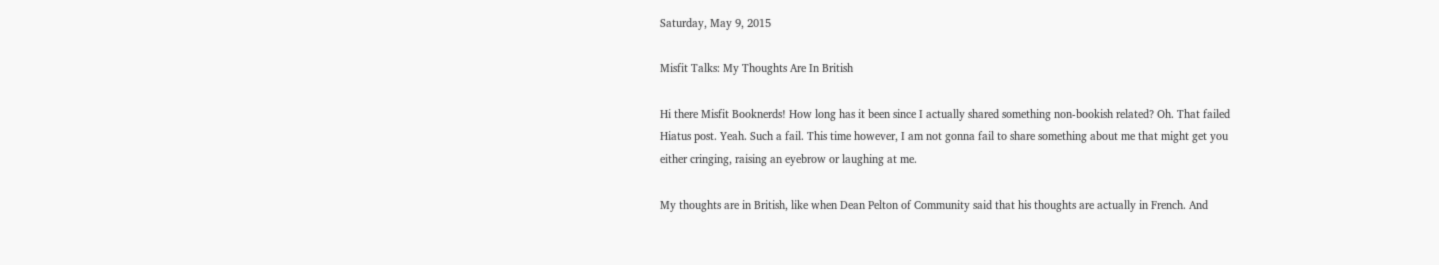Saturday, May 9, 2015

Misfit Talks: My Thoughts Are In British

Hi there Misfit Booknerds! How long has it been since I actually shared something non-bookish related? Oh. That failed Hiatus post. Yeah. Such a fail. This time however, I am not gonna fail to share something about me that might get you either cringing, raising an eyebrow or laughing at me.

My thoughts are in British, like when Dean Pelton of Community said that his thoughts are actually in French. And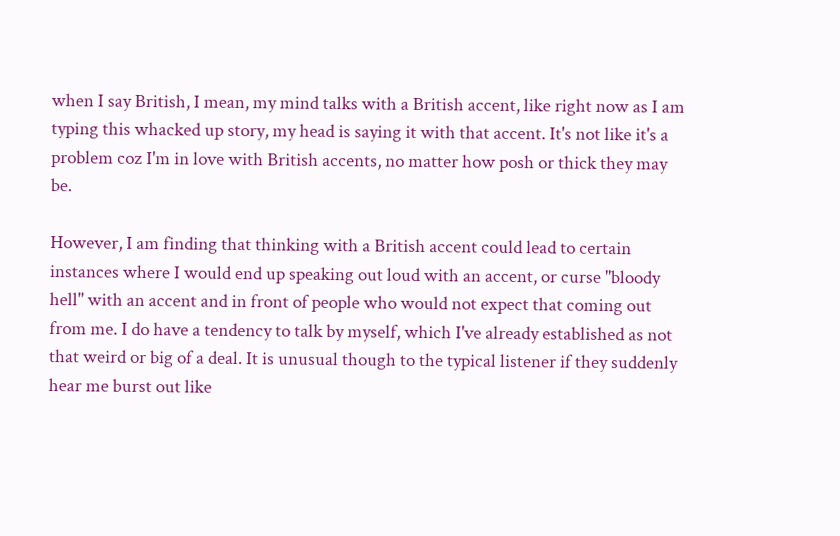when I say British, I mean, my mind talks with a British accent, like right now as I am typing this whacked up story, my head is saying it with that accent. It's not like it's a problem coz I'm in love with British accents, no matter how posh or thick they may be.

However, I am finding that thinking with a British accent could lead to certain instances where I would end up speaking out loud with an accent, or curse "bloody hell" with an accent and in front of people who would not expect that coming out from me. I do have a tendency to talk by myself, which I've already established as not that weird or big of a deal. It is unusual though to the typical listener if they suddenly hear me burst out like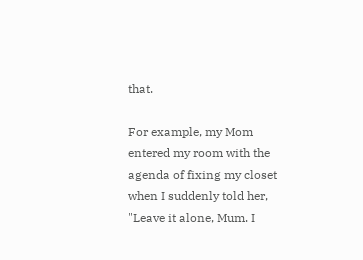that.

For example, my Mom entered my room with the agenda of fixing my closet when I suddenly told her, "Leave it alone, Mum. I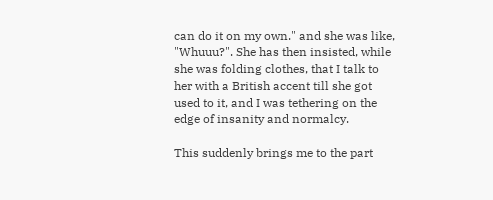can do it on my own." and she was like, "Whuuu?". She has then insisted, while she was folding clothes, that I talk to her with a British accent till she got used to it, and I was tethering on the edge of insanity and normalcy.

This suddenly brings me to the part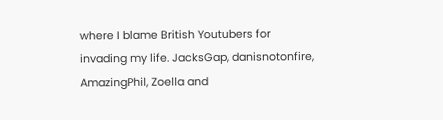where I blame British Youtubers for invading my life. JacksGap, danisnotonfire, AmazingPhil, Zoella and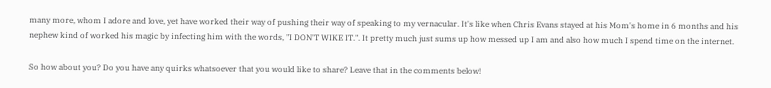many more, whom I adore and love, yet have worked their way of pushing their way of speaking to my vernacular. It's like when Chris Evans stayed at his Mom's home in 6 months and his nephew kind of worked his magic by infecting him with the words, "I DON'T WIKE IT.". It pretty much just sums up how messed up I am and also how much I spend time on the internet.

So how about you? Do you have any quirks whatsoever that you would like to share? Leave that in the comments below!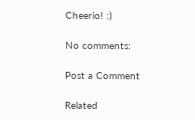Cheerio! :)

No comments:

Post a Comment

Related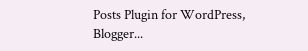Posts Plugin for WordPress, Blogger...